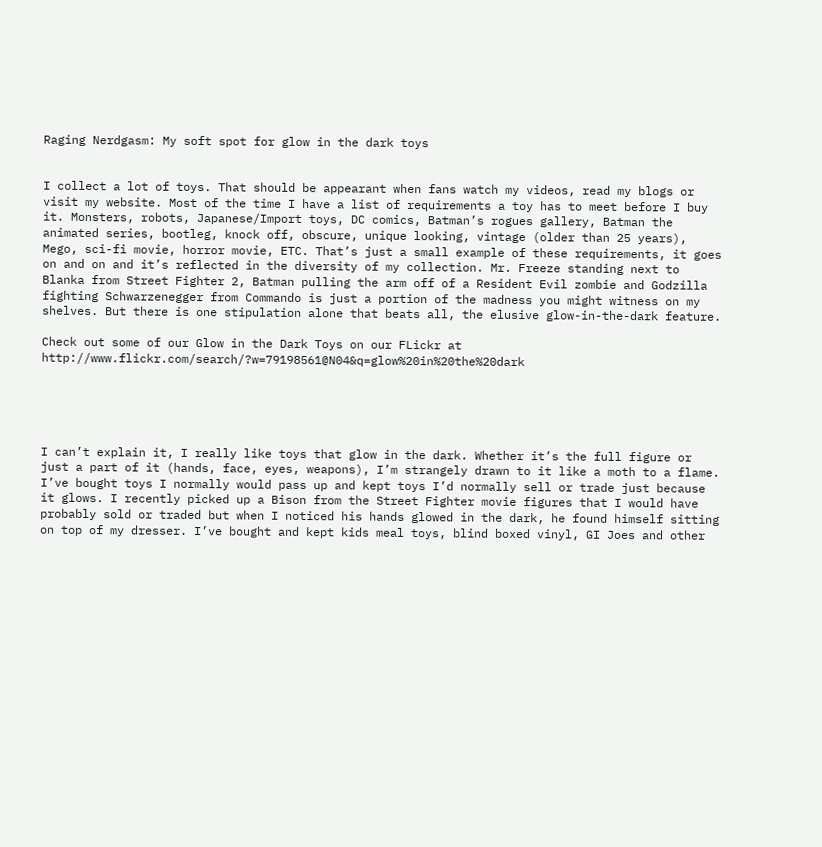Raging Nerdgasm: My soft spot for glow in the dark toys


I collect a lot of toys. That should be appearant when fans watch my videos, read my blogs or visit my website. Most of the time I have a list of requirements a toy has to meet before I buy it. Monsters, robots, Japanese/Import toys, DC comics, Batman’s rogues gallery, Batman the animated series, bootleg, knock off, obscure, unique looking, vintage (older than 25 years), Mego, sci-fi movie, horror movie, ETC. That’s just a small example of these requirements, it goes on and on and it’s reflected in the diversity of my collection. Mr. Freeze standing next to Blanka from Street Fighter 2, Batman pulling the arm off of a Resident Evil zombie and Godzilla fighting Schwarzenegger from Commando is just a portion of the madness you might witness on my shelves. But there is one stipulation alone that beats all, the elusive glow-in-the-dark feature.

Check out some of our Glow in the Dark Toys on our FLickr at http://www.flickr.com/search/?w=79198561@N04&q=glow%20in%20the%20dark





I can’t explain it, I really like toys that glow in the dark. Whether it’s the full figure or just a part of it (hands, face, eyes, weapons), I’m strangely drawn to it like a moth to a flame. I’ve bought toys I normally would pass up and kept toys I’d normally sell or trade just because it glows. I recently picked up a Bison from the Street Fighter movie figures that I would have probably sold or traded but when I noticed his hands glowed in the dark, he found himself sitting on top of my dresser. I’ve bought and kept kids meal toys, blind boxed vinyl, GI Joes and other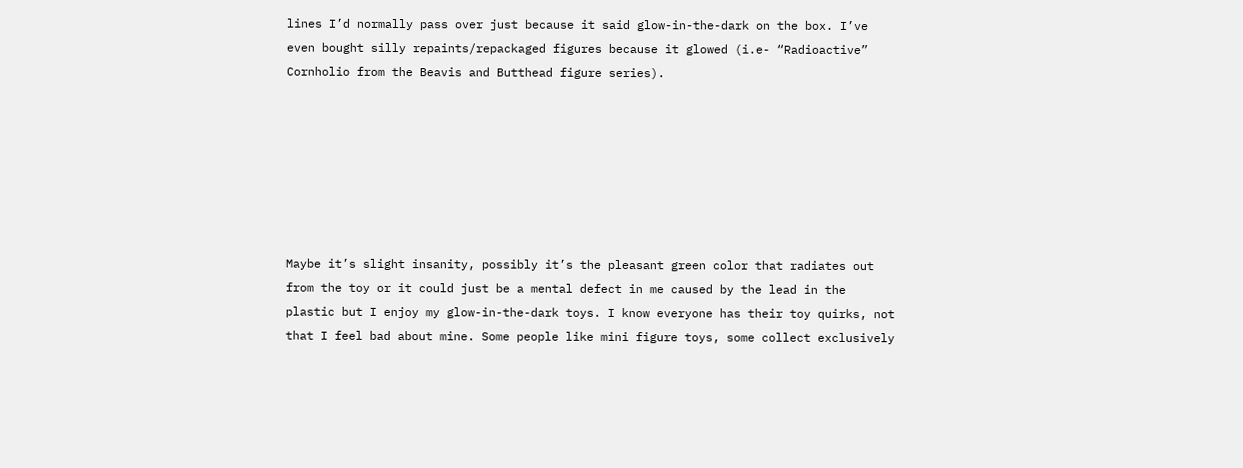lines I’d normally pass over just because it said glow-in-the-dark on the box. I’ve even bought silly repaints/repackaged figures because it glowed (i.e- “Radioactive” Cornholio from the Beavis and Butthead figure series).







Maybe it’s slight insanity, possibly it’s the pleasant green color that radiates out from the toy or it could just be a mental defect in me caused by the lead in the plastic but I enjoy my glow-in-the-dark toys. I know everyone has their toy quirks, not that I feel bad about mine. Some people like mini figure toys, some collect exclusively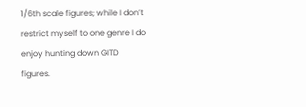1/6th scale figures; while I don’t restrict myself to one genre I do enjoy hunting down GITD figures.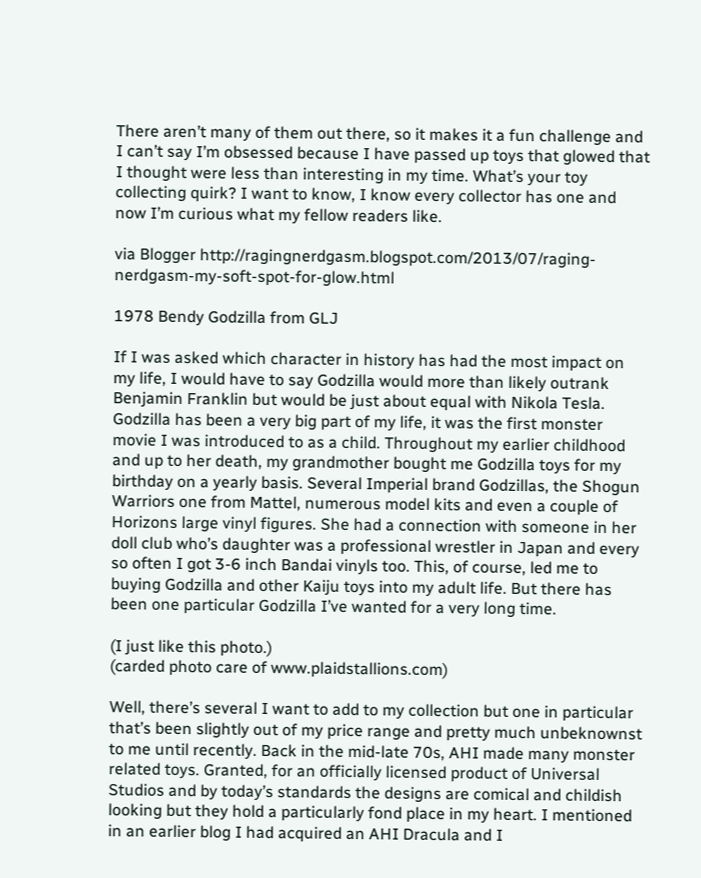There aren’t many of them out there, so it makes it a fun challenge and I can’t say I’m obsessed because I have passed up toys that glowed that I thought were less than interesting in my time. What’s your toy collecting quirk? I want to know, I know every collector has one and now I’m curious what my fellow readers like.

via Blogger http://ragingnerdgasm.blogspot.com/2013/07/raging-nerdgasm-my-soft-spot-for-glow.html

1978 Bendy Godzilla from GLJ

If I was asked which character in history has had the most impact on my life, I would have to say Godzilla would more than likely outrank Benjamin Franklin but would be just about equal with Nikola Tesla. Godzilla has been a very big part of my life, it was the first monster movie I was introduced to as a child. Throughout my earlier childhood and up to her death, my grandmother bought me Godzilla toys for my birthday on a yearly basis. Several Imperial brand Godzillas, the Shogun Warriors one from Mattel, numerous model kits and even a couple of Horizons large vinyl figures. She had a connection with someone in her doll club who’s daughter was a professional wrestler in Japan and every so often I got 3-6 inch Bandai vinyls too. This, of course, led me to buying Godzilla and other Kaiju toys into my adult life. But there has been one particular Godzilla I’ve wanted for a very long time.

(I just like this photo.)
(carded photo care of www.plaidstallions.com)

Well, there’s several I want to add to my collection but one in particular that’s been slightly out of my price range and pretty much unbeknownst to me until recently. Back in the mid-late 70s, AHI made many monster related toys. Granted, for an officially licensed product of Universal Studios and by today’s standards the designs are comical and childish looking but they hold a particularly fond place in my heart. I mentioned in an earlier blog I had acquired an AHI Dracula and I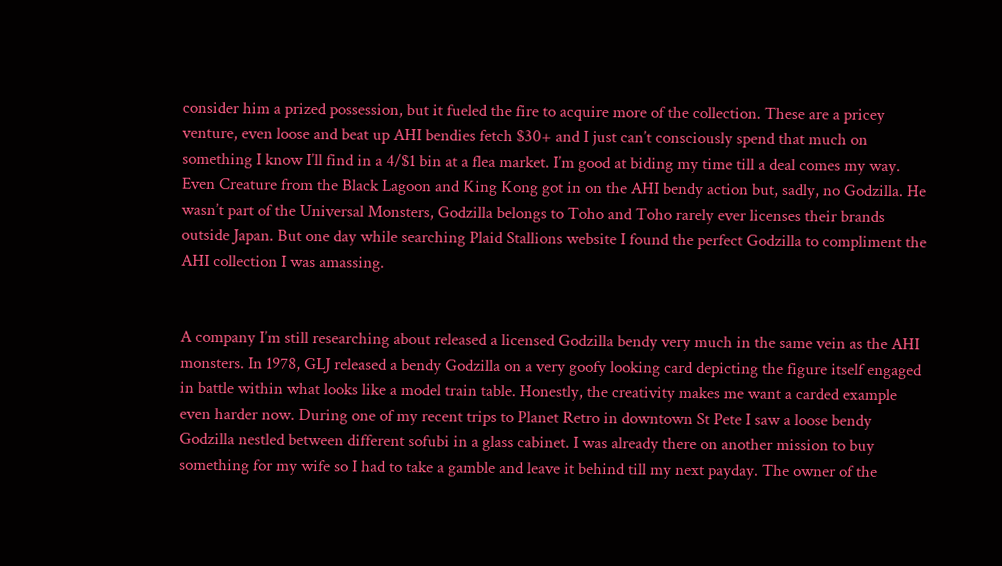consider him a prized possession, but it fueled the fire to acquire more of the collection. These are a pricey venture, even loose and beat up AHI bendies fetch $30+ and I just can’t consciously spend that much on something I know I’ll find in a 4/$1 bin at a flea market. I’m good at biding my time till a deal comes my way. Even Creature from the Black Lagoon and King Kong got in on the AHI bendy action but, sadly, no Godzilla. He wasn’t part of the Universal Monsters, Godzilla belongs to Toho and Toho rarely ever licenses their brands outside Japan. But one day while searching Plaid Stallions website I found the perfect Godzilla to compliment the AHI collection I was amassing.


A company I’m still researching about released a licensed Godzilla bendy very much in the same vein as the AHI monsters. In 1978, GLJ released a bendy Godzilla on a very goofy looking card depicting the figure itself engaged in battle within what looks like a model train table. Honestly, the creativity makes me want a carded example even harder now. During one of my recent trips to Planet Retro in downtown St Pete I saw a loose bendy Godzilla nestled between different sofubi in a glass cabinet. I was already there on another mission to buy something for my wife so I had to take a gamble and leave it behind till my next payday. The owner of the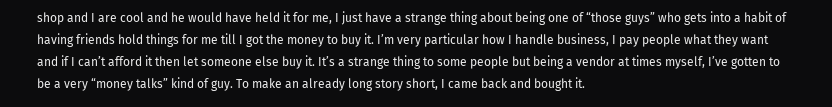shop and I are cool and he would have held it for me, I just have a strange thing about being one of “those guys” who gets into a habit of having friends hold things for me till I got the money to buy it. I’m very particular how I handle business, I pay people what they want and if I can’t afford it then let someone else buy it. It’s a strange thing to some people but being a vendor at times myself, I’ve gotten to be a very “money talks” kind of guy. To make an already long story short, I came back and bought it.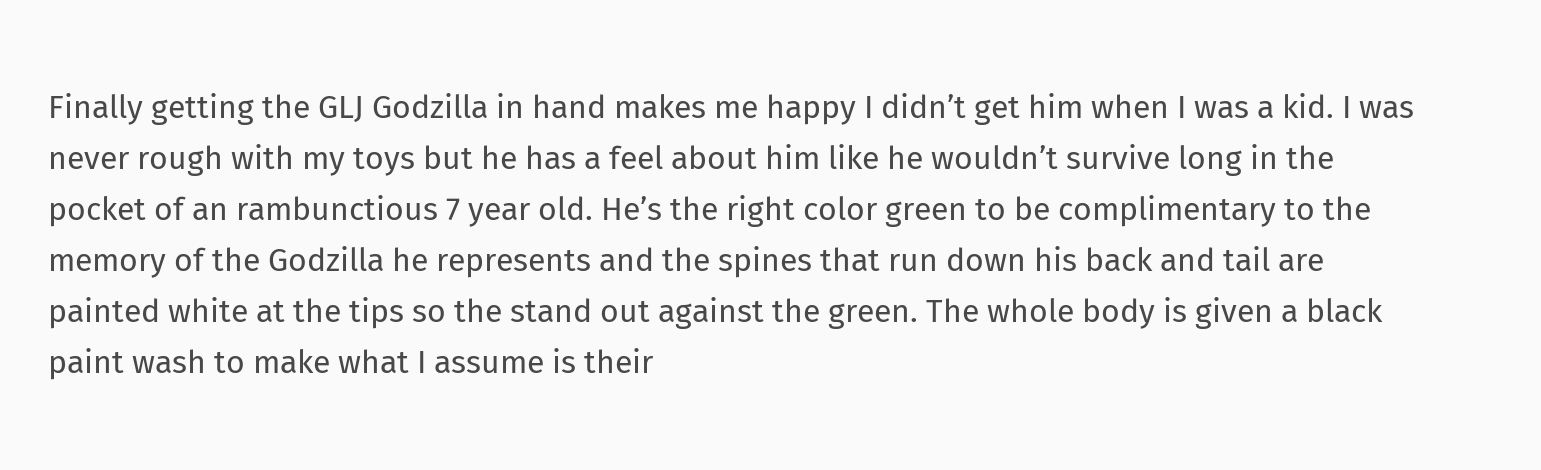Finally getting the GLJ Godzilla in hand makes me happy I didn’t get him when I was a kid. I was never rough with my toys but he has a feel about him like he wouldn’t survive long in the pocket of an rambunctious 7 year old. He’s the right color green to be complimentary to the memory of the Godzilla he represents and the spines that run down his back and tail are painted white at the tips so the stand out against the green. The whole body is given a black paint wash to make what I assume is their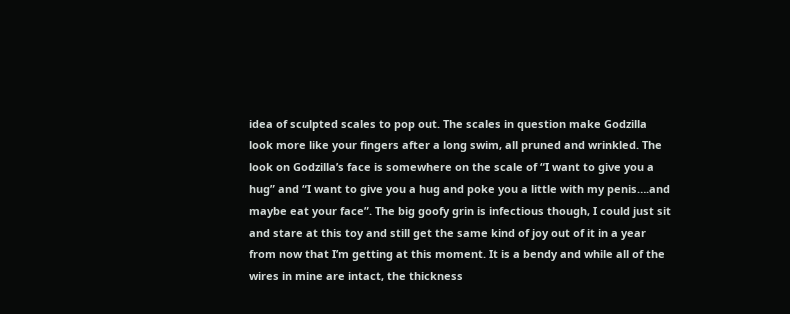idea of sculpted scales to pop out. The scales in question make Godzilla look more like your fingers after a long swim, all pruned and wrinkled. The look on Godzilla’s face is somewhere on the scale of “I want to give you a hug” and “I want to give you a hug and poke you a little with my penis….and maybe eat your face”. The big goofy grin is infectious though, I could just sit and stare at this toy and still get the same kind of joy out of it in a year from now that I’m getting at this moment. It is a bendy and while all of the wires in mine are intact, the thickness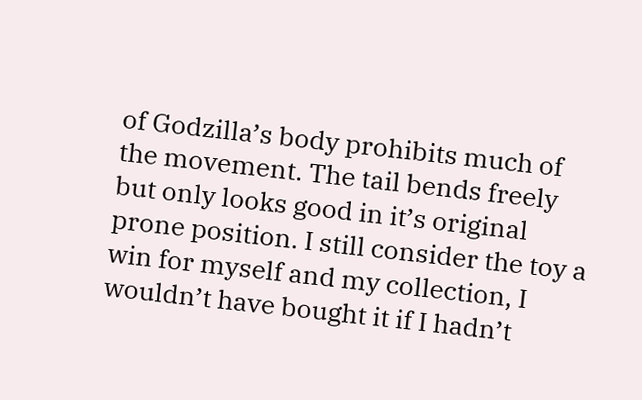of Godzilla’s body prohibits much of the movement. The tail bends freely but only looks good in it’s original prone position. I still consider the toy a win for myself and my collection, I wouldn’t have bought it if I hadn’t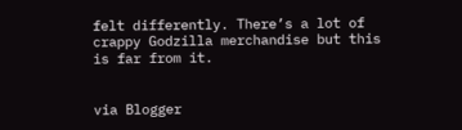felt differently. There’s a lot of crappy Godzilla merchandise but this is far from it.


via Blogger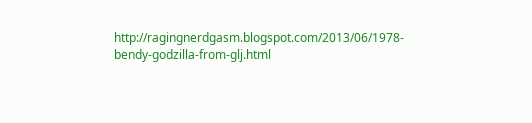http://ragingnerdgasm.blogspot.com/2013/06/1978-bendy-godzilla-from-glj.html